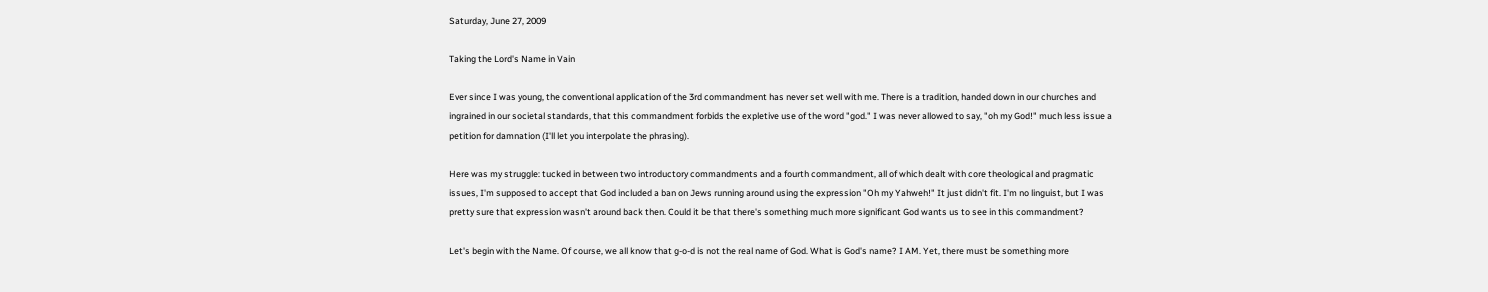Saturday, June 27, 2009

Taking the Lord's Name in Vain

Ever since I was young, the conventional application of the 3rd commandment has never set well with me. There is a tradition, handed down in our churches and ingrained in our societal standards, that this commandment forbids the expletive use of the word "god." I was never allowed to say, "oh my God!" much less issue a petition for damnation (I'll let you interpolate the phrasing).

Here was my struggle: tucked in between two introductory commandments and a fourth commandment, all of which dealt with core theological and pragmatic issues, I'm supposed to accept that God included a ban on Jews running around using the expression "Oh my Yahweh!" It just didn't fit. I'm no linguist, but I was pretty sure that expression wasn't around back then. Could it be that there's something much more significant God wants us to see in this commandment?

Let's begin with the Name. Of course, we all know that g-o-d is not the real name of God. What is God's name? I AM. Yet, there must be something more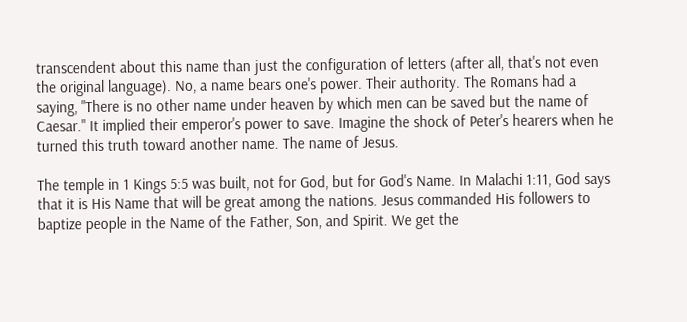transcendent about this name than just the configuration of letters (after all, that's not even the original language). No, a name bears one's power. Their authority. The Romans had a saying, "There is no other name under heaven by which men can be saved but the name of Caesar." It implied their emperor's power to save. Imagine the shock of Peter's hearers when he turned this truth toward another name. The name of Jesus.

The temple in 1 Kings 5:5 was built, not for God, but for God's Name. In Malachi 1:11, God says that it is His Name that will be great among the nations. Jesus commanded His followers to baptize people in the Name of the Father, Son, and Spirit. We get the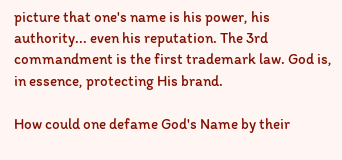picture that one's name is his power, his authority... even his reputation. The 3rd commandment is the first trademark law. God is, in essence, protecting His brand.

How could one defame God's Name by their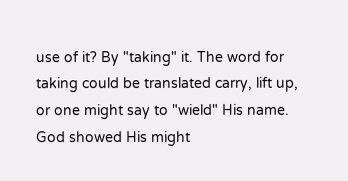use of it? By "taking" it. The word for taking could be translated carry, lift up, or one might say to "wield" His name. God showed His might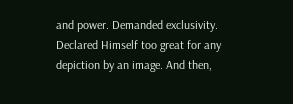and power. Demanded exclusivity. Declared Himself too great for any depiction by an image. And then,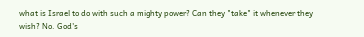what is Israel to do with such a mighty power? Can they "take" it whenever they wish? No. God's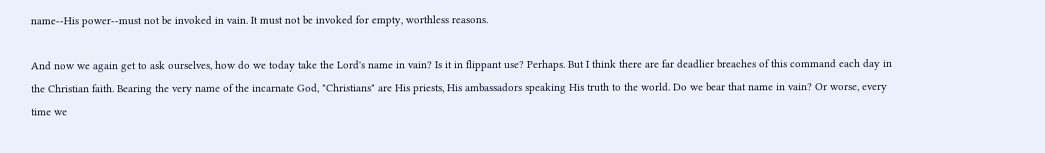name--His power--must not be invoked in vain. It must not be invoked for empty, worthless reasons.

And now we again get to ask ourselves, how do we today take the Lord's name in vain? Is it in flippant use? Perhaps. But I think there are far deadlier breaches of this command each day in the Christian faith. Bearing the very name of the incarnate God, "Christians" are His priests, His ambassadors speaking His truth to the world. Do we bear that name in vain? Or worse, every time we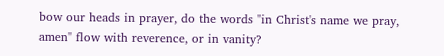bow our heads in prayer, do the words "in Christ's name we pray, amen" flow with reverence, or in vanity?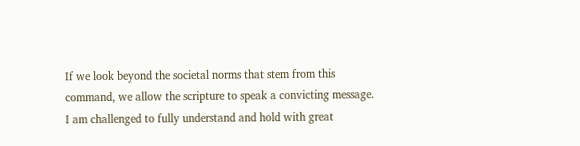If we look beyond the societal norms that stem from this command, we allow the scripture to speak a convicting message. I am challenged to fully understand and hold with great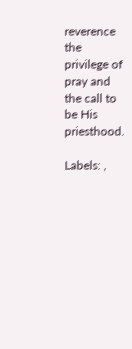reverence the privilege of pray and the call to be His priesthood.

Labels: ,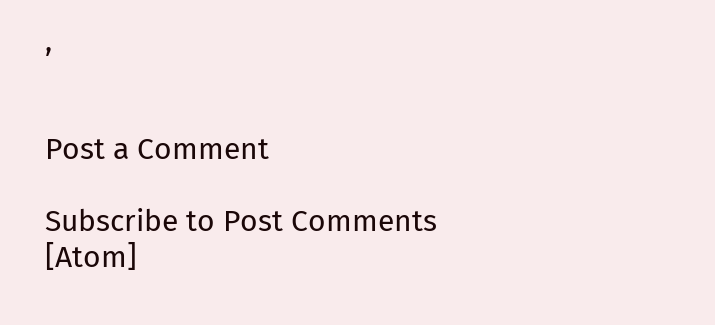,


Post a Comment

Subscribe to Post Comments [Atom]